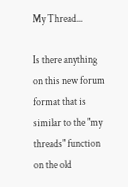My Thread...

Is there anything on this new forum format that is similar to the "my threads" function on the old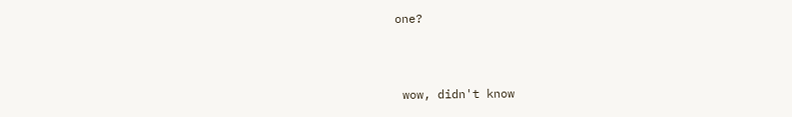one?



 wow, didn't know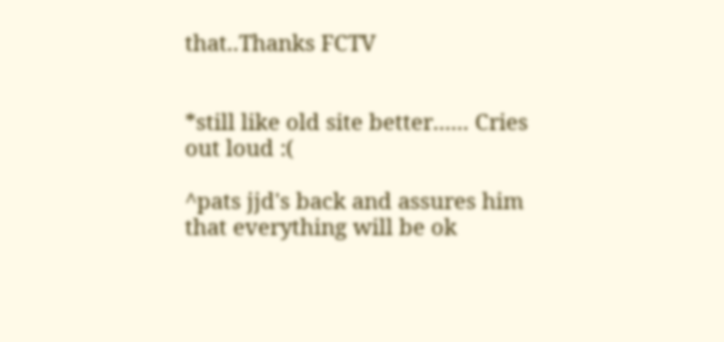that..Thanks FCTV


*still like old site better...... Cries out loud :(

^pats jjd's back and assures him that everything will be ok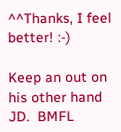^^Thanks, I feel better! :-)

Keep an out on his other hand JD.  BMFL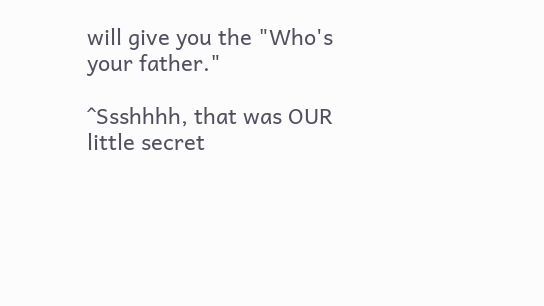will give you the "Who's your father."

^Ssshhhh, that was OUR little secret